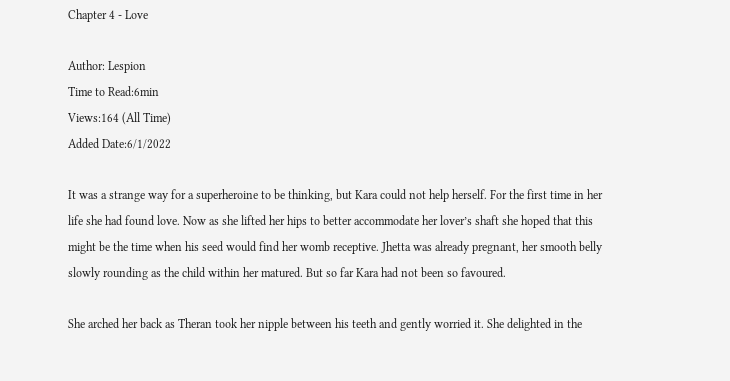Chapter 4 - Love

Author: Lespion
Time to Read:6min
Views:164 (All Time)
Added Date:6/1/2022

It was a strange way for a superheroine to be thinking, but Kara could not help herself. For the first time in her life she had found love. Now as she lifted her hips to better accommodate her lover’s shaft she hoped that this might be the time when his seed would find her womb receptive. Jhetta was already pregnant, her smooth belly slowly rounding as the child within her matured. But so far Kara had not been so favoured.

She arched her back as Theran took her nipple between his teeth and gently worried it. She delighted in the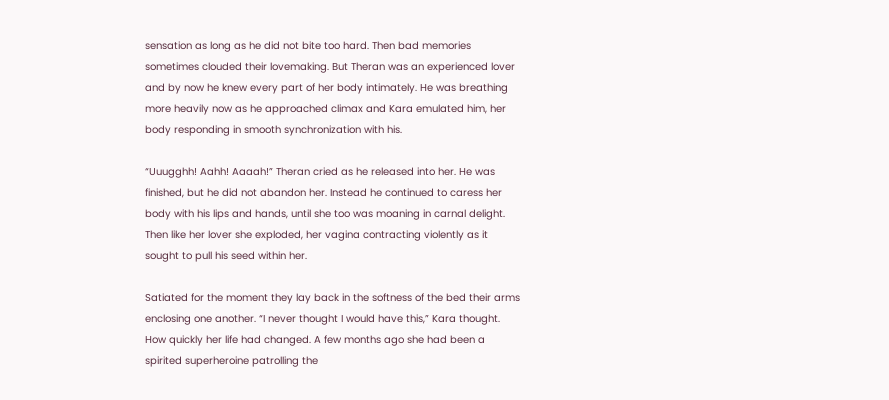sensation as long as he did not bite too hard. Then bad memories sometimes clouded their lovemaking. But Theran was an experienced lover and by now he knew every part of her body intimately. He was breathing more heavily now as he approached climax and Kara emulated him, her body responding in smooth synchronization with his.

“Uuugghh! Aahh! Aaaah!” Theran cried as he released into her. He was finished, but he did not abandon her. Instead he continued to caress her body with his lips and hands, until she too was moaning in carnal delight. Then like her lover she exploded, her vagina contracting violently as it sought to pull his seed within her.

Satiated for the moment they lay back in the softness of the bed their arms enclosing one another. “I never thought I would have this,” Kara thought. How quickly her life had changed. A few months ago she had been a spirited superheroine patrolling the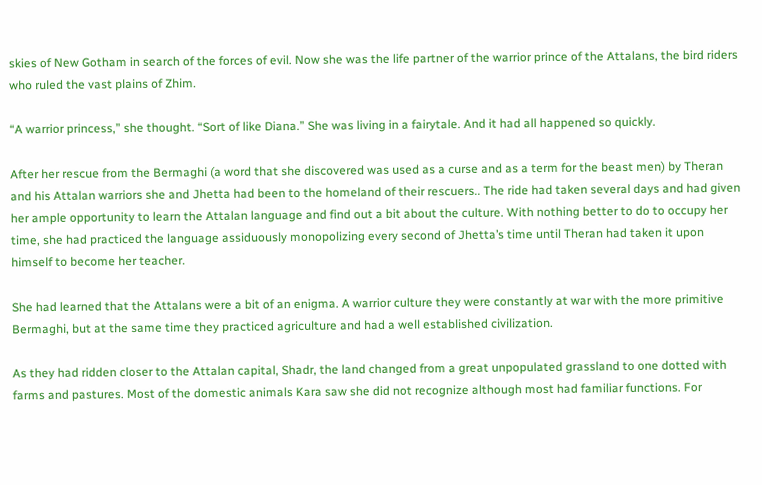skies of New Gotham in search of the forces of evil. Now she was the life partner of the warrior prince of the Attalans, the bird riders who ruled the vast plains of Zhim.

“A warrior princess,” she thought. “Sort of like Diana.” She was living in a fairytale. And it had all happened so quickly.

After her rescue from the Bermaghi (a word that she discovered was used as a curse and as a term for the beast men) by Theran and his Attalan warriors she and Jhetta had been to the homeland of their rescuers.. The ride had taken several days and had given her ample opportunity to learn the Attalan language and find out a bit about the culture. With nothing better to do to occupy her time, she had practiced the language assiduously monopolizing every second of Jhetta’s time until Theran had taken it upon himself to become her teacher.

She had learned that the Attalans were a bit of an enigma. A warrior culture they were constantly at war with the more primitive Bermaghi, but at the same time they practiced agriculture and had a well established civilization.

As they had ridden closer to the Attalan capital, Shadr, the land changed from a great unpopulated grassland to one dotted with farms and pastures. Most of the domestic animals Kara saw she did not recognize although most had familiar functions. For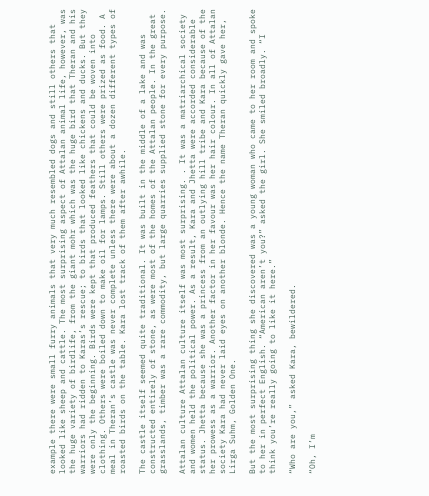example there were small furry animals that very much resembled dogs and still others that looked like sheep and cattle. The most surprising aspect of Attalan animal life, however, was the huge variety of birdlife, from the giant mohr which was the huge bird that Theran and his warriors had ridden to Karas’s rescue; to birds that looked like chickens and ducks. But they were only the beginning. Birds were kept that produced feathers that could be woven into clothing. Others were boiled down to make oil for lamps. Still others were prized as food. A meal in Theran’s castle was never complete unless there were about a dozen different types of roasted birds on the table. Kara lost track of them after awhile.

The castle itself seemed quite traditional. It was built in the middle of a lake and was constructed entirely of stone, as were most of the homes of the Attalan people. In the great grasslands, timber was a rare commodity, but large quarries supplied stone for every purpose.

Attalan culture Attalan culture itself was most surprising. . It was a matriarchical society and women held the political power. As a result, Kara and Jhetta were accorded considerable status. Jhetta because she was a princess from an outlying hill tribe and Kara because of the her prowess as a warrior. Another factor in her favour was her hair colour. In all of Attalan society Kara had never laid eyes on another blonde. Hence the name Theran quickly gave her, Lirga Suhm, Golden One.

But the most surprising thing she discovered was a young woman who came to her room and spoke to her in perfect English. “American aren’t you?” asked the girl. She smiled broadly. “I think you’re really going to like it here.”

“Who are you,” asked Kara, bewildered.

“Oh, I’m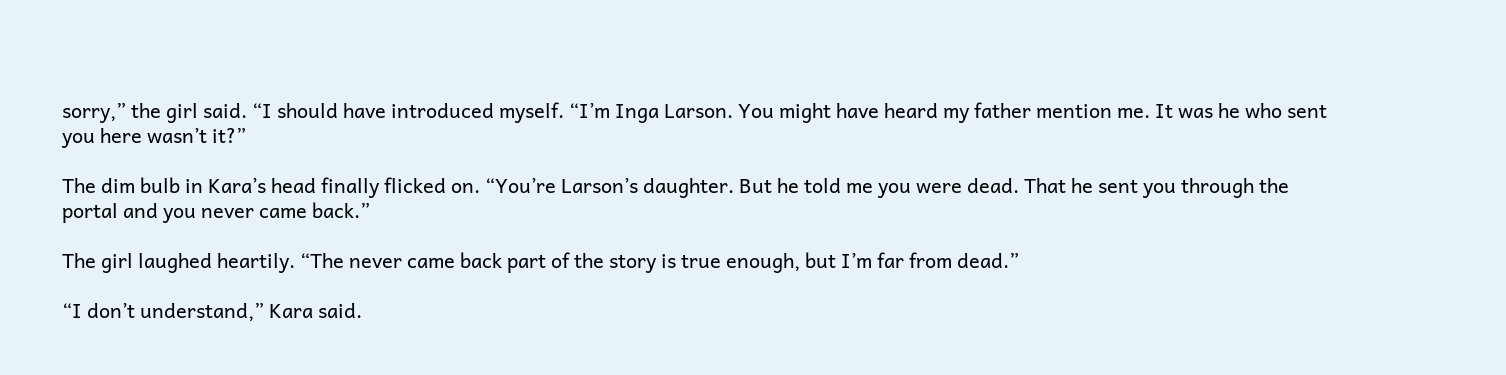sorry,” the girl said. “I should have introduced myself. “I’m Inga Larson. You might have heard my father mention me. It was he who sent you here wasn’t it?”

The dim bulb in Kara’s head finally flicked on. “You’re Larson’s daughter. But he told me you were dead. That he sent you through the portal and you never came back.”

The girl laughed heartily. “The never came back part of the story is true enough, but I’m far from dead.”

“I don’t understand,” Kara said.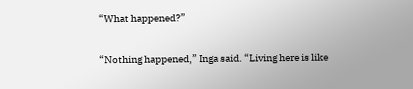“What happened?”

“Nothing happened,” Inga said. “Living here is like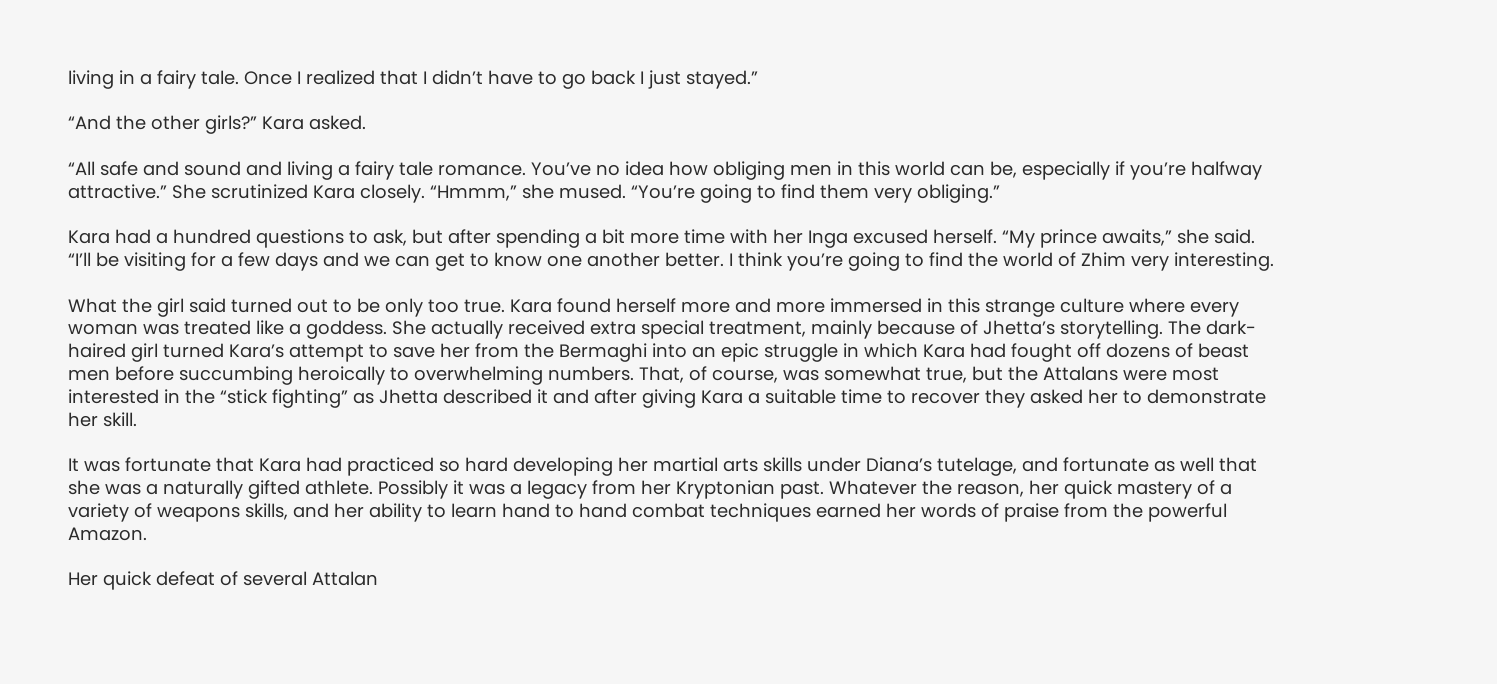living in a fairy tale. Once I realized that I didn’t have to go back I just stayed.”

“And the other girls?” Kara asked.

“All safe and sound and living a fairy tale romance. You’ve no idea how obliging men in this world can be, especially if you’re halfway attractive.” She scrutinized Kara closely. “Hmmm,” she mused. “You’re going to find them very obliging.”

Kara had a hundred questions to ask, but after spending a bit more time with her Inga excused herself. “My prince awaits,” she said. “I’ll be visiting for a few days and we can get to know one another better. I think you’re going to find the world of Zhim very interesting.

What the girl said turned out to be only too true. Kara found herself more and more immersed in this strange culture where every woman was treated like a goddess. She actually received extra special treatment, mainly because of Jhetta’s storytelling. The dark-haired girl turned Kara’s attempt to save her from the Bermaghi into an epic struggle in which Kara had fought off dozens of beast men before succumbing heroically to overwhelming numbers. That, of course, was somewhat true, but the Attalans were most interested in the “stick fighting” as Jhetta described it and after giving Kara a suitable time to recover they asked her to demonstrate her skill.

It was fortunate that Kara had practiced so hard developing her martial arts skills under Diana’s tutelage, and fortunate as well that she was a naturally gifted athlete. Possibly it was a legacy from her Kryptonian past. Whatever the reason, her quick mastery of a variety of weapons skills, and her ability to learn hand to hand combat techniques earned her words of praise from the powerful Amazon.

Her quick defeat of several Attalan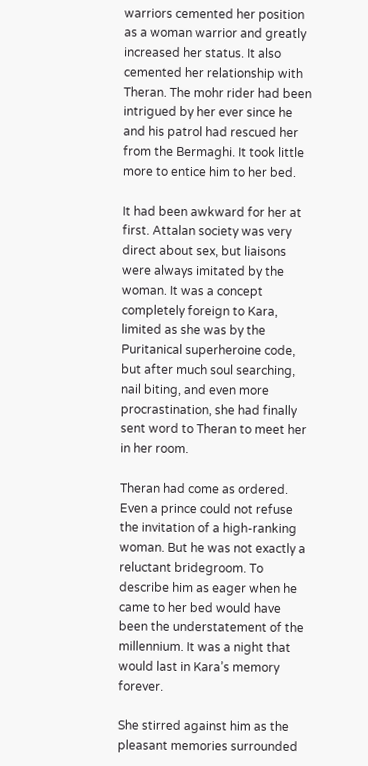warriors cemented her position as a woman warrior and greatly increased her status. It also cemented her relationship with Theran. The mohr rider had been intrigued by her ever since he and his patrol had rescued her from the Bermaghi. It took little more to entice him to her bed.

It had been awkward for her at first. Attalan society was very direct about sex, but liaisons were always imitated by the woman. It was a concept completely foreign to Kara, limited as she was by the Puritanical superheroine code, but after much soul searching, nail biting, and even more procrastination, she had finally sent word to Theran to meet her in her room.

Theran had come as ordered. Even a prince could not refuse the invitation of a high-ranking woman. But he was not exactly a reluctant bridegroom. To describe him as eager when he came to her bed would have been the understatement of the millennium. It was a night that would last in Kara’s memory forever.

She stirred against him as the pleasant memories surrounded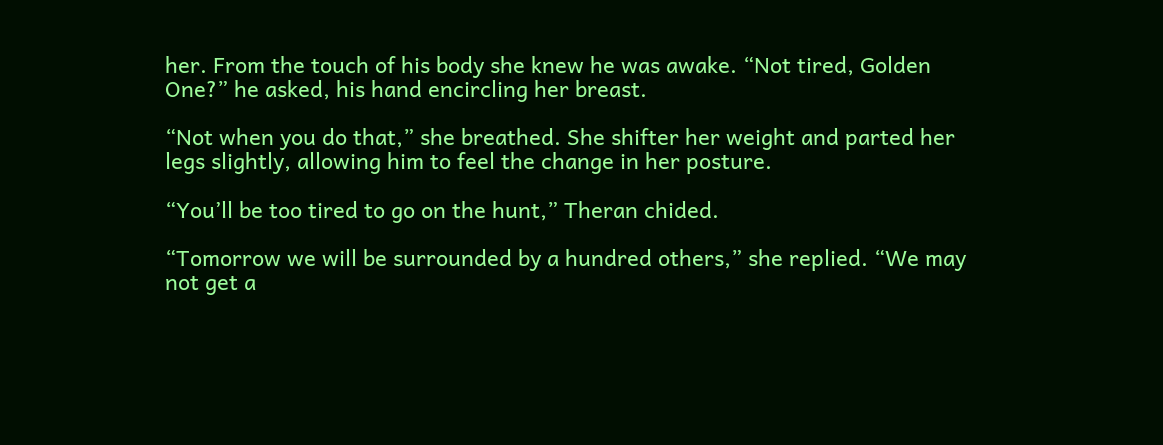her. From the touch of his body she knew he was awake. “Not tired, Golden One?” he asked, his hand encircling her breast.

“Not when you do that,” she breathed. She shifter her weight and parted her legs slightly, allowing him to feel the change in her posture.

“You’ll be too tired to go on the hunt,” Theran chided.

“Tomorrow we will be surrounded by a hundred others,” she replied. “We may not get a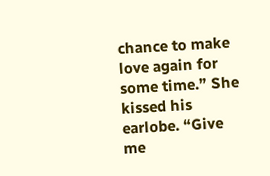chance to make love again for some time.” She kissed his earlobe. “Give me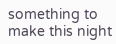something to make this night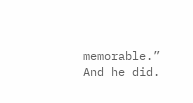memorable.” And he did.